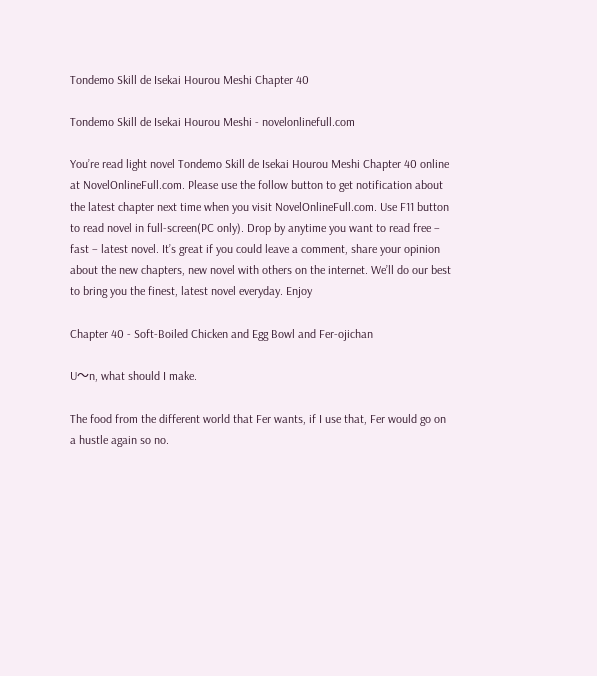Tondemo Skill de Isekai Hourou Meshi Chapter 40

Tondemo Skill de Isekai Hourou Meshi - novelonlinefull.com

You’re read light novel Tondemo Skill de Isekai Hourou Meshi Chapter 40 online at NovelOnlineFull.com. Please use the follow button to get notification about the latest chapter next time when you visit NovelOnlineFull.com. Use F11 button to read novel in full-screen(PC only). Drop by anytime you want to read free – fast – latest novel. It’s great if you could leave a comment, share your opinion about the new chapters, new novel with others on the internet. We’ll do our best to bring you the finest, latest novel everyday. Enjoy

Chapter 40 - Soft-Boiled Chicken and Egg Bowl and Fer-ojichan

U〜n, what should I make.

The food from the different world that Fer wants, if I use that, Fer would go on a hustle again so no.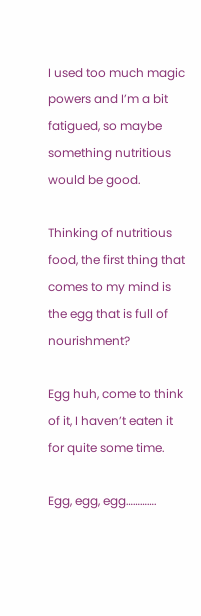I used too much magic powers and I’m a bit fatigued, so maybe something nutritious would be good.

Thinking of nutritious food, the first thing that comes to my mind is the egg that is full of nourishment?

Egg huh, come to think of it, I haven’t eaten it for quite some time.

Egg, egg, egg………….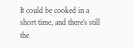It could be cooked in a short time, and there’s still the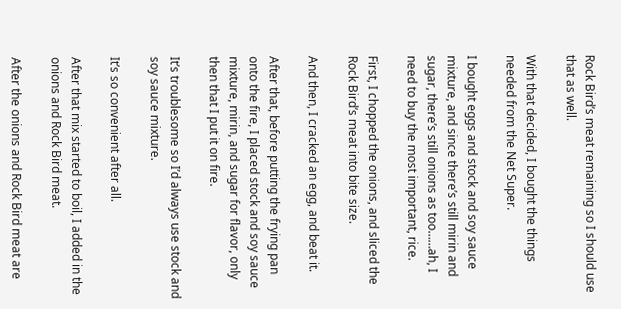Rock Bird’s meat remaining so I should use that as well.

With that decided, I bought the things needed from the Net Super.

I bought eggs and stock and soy sauce mixture, and since there’s still mirin and sugar, there’s still onions as too……ah, I need to buy the most important, rice.

First, I chopped the onions, and sliced the Rock Bird’s meat into bite size.

And then, I cracked an egg, and beat it.

After that, before putting the frying pan onto the fire, I placed stock and soy sauce mixture, mirin, and sugar for flavor, only then that I put it on fire.

It’s troublesome so I’d always use stock and soy sauce mixture.

It’s so convenient after all.

After that mix started to boil, I added in the onions and Rock Bird meat.

After the onions and Rock Bird meat are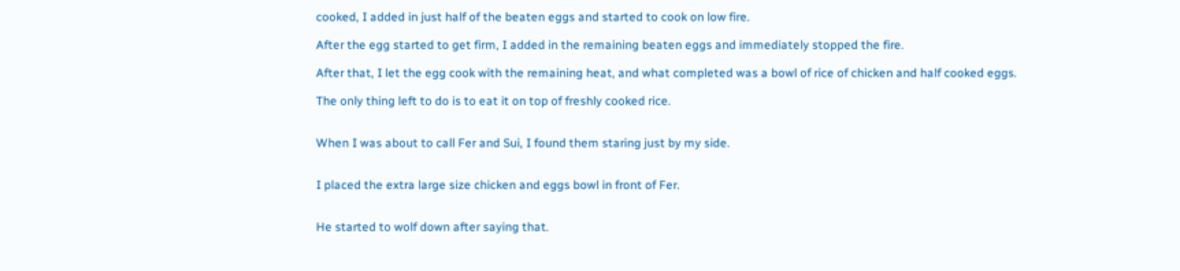cooked, I added in just half of the beaten eggs and started to cook on low fire.

After the egg started to get firm, I added in the remaining beaten eggs and immediately stopped the fire.

After that, I let the egg cook with the remaining heat, and what completed was a bowl of rice of chicken and half cooked eggs.

The only thing left to do is to eat it on top of freshly cooked rice.


When I was about to call Fer and Sui, I found them staring just by my side.


I placed the extra large size chicken and eggs bowl in front of Fer.


He started to wolf down after saying that.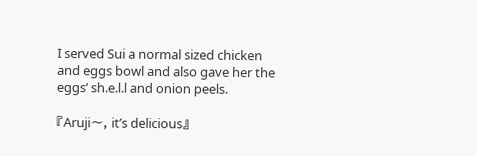I served Sui a normal sized chicken and eggs bowl and also gave her the eggs’ sh.e.l.l and onion peels.

『Aruji〜, it’s delicious』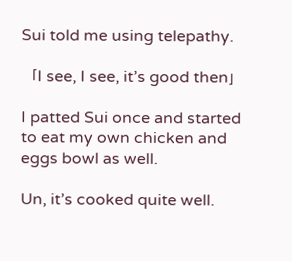Sui told me using telepathy.

「I see, I see, it’s good then」

I patted Sui once and started to eat my own chicken and eggs bowl as well.

Un, it’s cooked quite well.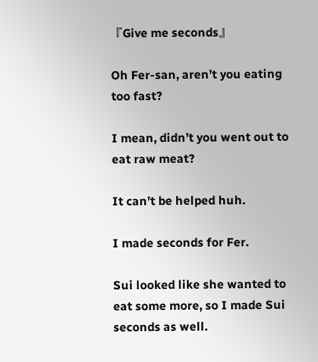『Give me seconds』

Oh Fer-san, aren’t you eating too fast?

I mean, didn’t you went out to eat raw meat?

It can’t be helped huh.

I made seconds for Fer.

Sui looked like she wanted to eat some more, so I made Sui seconds as well.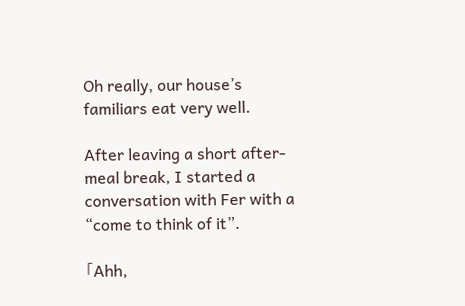Oh really, our house’s familiars eat very well.

After leaving a short after-meal break, I started a conversation with Fer with a “come to think of it”.

「Ahh,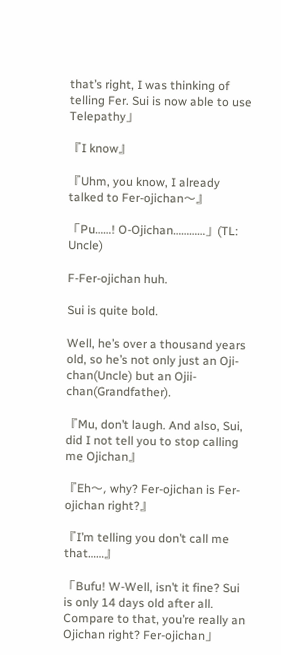that’s right, I was thinking of telling Fer. Sui is now able to use Telepathy」

『I know』

『Uhm, you know, I already talked to Fer-ojichan〜』

「Pu……! O-Ojichan…………」(TL: Uncle)

F-Fer-ojichan huh.

Sui is quite bold.

Well, he’s over a thousand years old, so he’s not only just an Oji-chan(Uncle) but an Ojii-chan(Grandfather).

『Mu, don’t laugh. And also, Sui, did I not tell you to stop calling me Ojichan』

『Eh〜, why? Fer-ojichan is Fer-ojichan right?』

『I’m telling you don’t call me that……』

「Bufu! W-Well, isn’t it fine? Sui is only 14 days old after all. Compare to that, you’re really an Ojichan right? Fer-ojichan」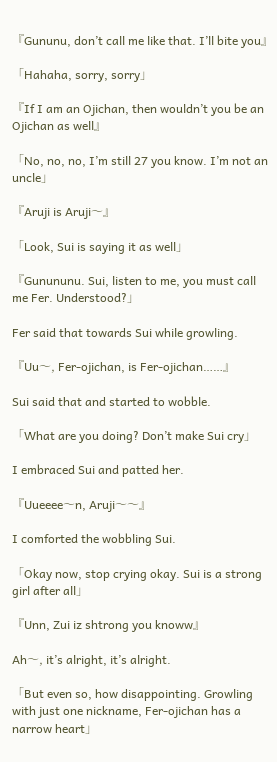『Gununu, don’t call me like that. I’ll bite you』

「Hahaha, sorry, sorry」

『If I am an Ojichan, then wouldn’t you be an Ojichan as well』

「No, no, no, I’m still 27 you know. I’m not an uncle」

『Aruji is Aruji〜』

「Look, Sui is saying it as well」

『Gunununu. Sui, listen to me, you must call me Fer. Understood?」

Fer said that towards Sui while growling.

『Uu〜, Fer-ojichan, is Fer-ojichan……』

Sui said that and started to wobble.

「What are you doing? Don’t make Sui cry」

I embraced Sui and patted her.

『Uueeee〜n, Aruji〜〜』

I comforted the wobbling Sui.

「Okay now, stop crying okay. Sui is a strong girl after all」

『Unn, Zui iz shtrong you knoww』

Ah〜, it’s alright, it’s alright.

「But even so, how disappointing. Growling with just one nickname, Fer-ojichan has a narrow heart」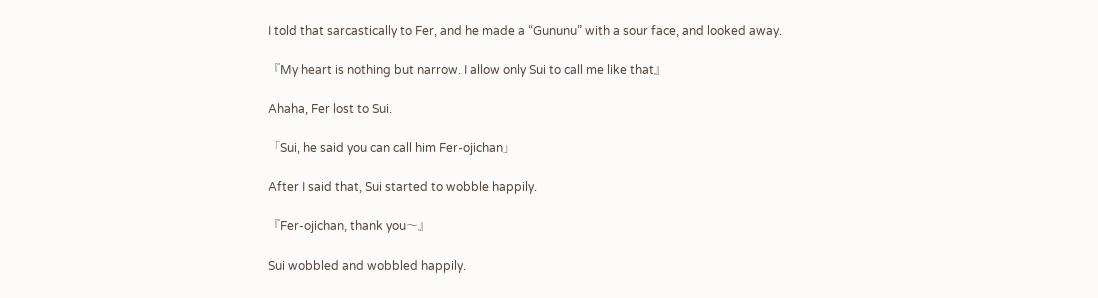I told that sarcastically to Fer, and he made a “Gununu” with a sour face, and looked away.

『My heart is nothing but narrow. I allow only Sui to call me like that』

Ahaha, Fer lost to Sui.

「Sui, he said you can call him Fer-ojichan」

After I said that, Sui started to wobble happily.

『Fer-ojichan, thank you〜』

Sui wobbled and wobbled happily.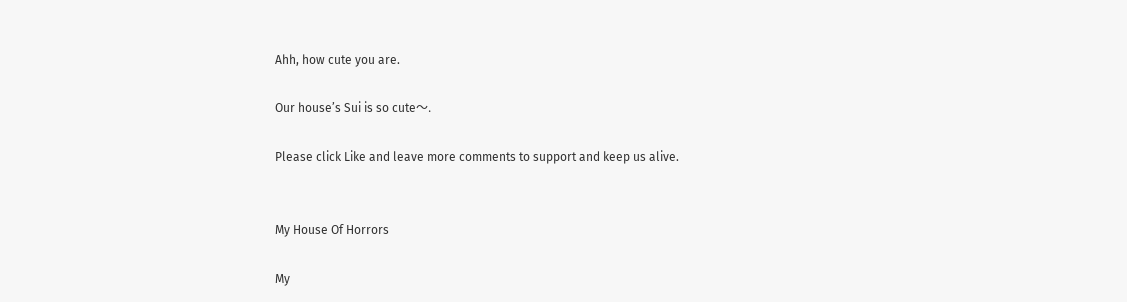Ahh, how cute you are.

Our house’s Sui is so cute〜.

Please click Like and leave more comments to support and keep us alive.


My House Of Horrors

My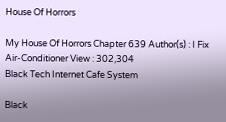House Of Horrors

My House Of Horrors Chapter 639 Author(s) : I Fix Air-Conditioner View : 302,304
Black Tech Internet Cafe System

Black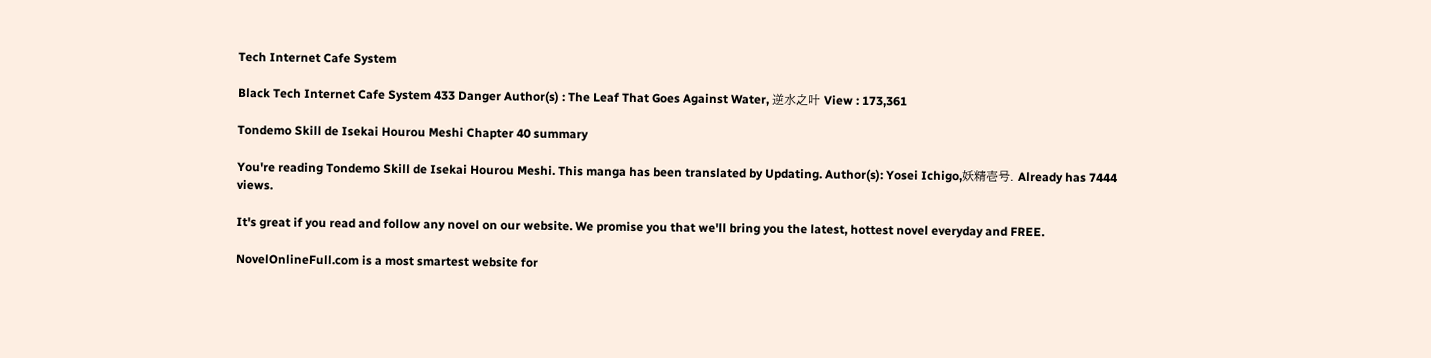Tech Internet Cafe System

Black Tech Internet Cafe System 433 Danger Author(s) : The Leaf That Goes Against Water, 逆水之叶 View : 173,361

Tondemo Skill de Isekai Hourou Meshi Chapter 40 summary

You're reading Tondemo Skill de Isekai Hourou Meshi. This manga has been translated by Updating. Author(s): Yosei Ichigo,妖精壱号. Already has 7444 views.

It's great if you read and follow any novel on our website. We promise you that we'll bring you the latest, hottest novel everyday and FREE.

NovelOnlineFull.com is a most smartest website for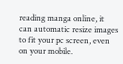reading manga online, it can automatic resize images to fit your pc screen, even on your mobile.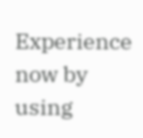Experience now by using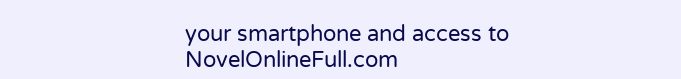your smartphone and access to NovelOnlineFull.com